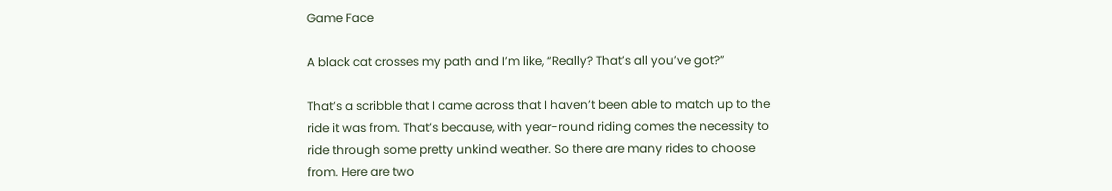Game Face

A black cat crosses my path and I’m like, “Really? That’s all you’ve got?”

That’s a scribble that I came across that I haven’t been able to match up to the ride it was from. That’s because, with year-round riding comes the necessity to ride through some pretty unkind weather. So there are many rides to choose from. Here are two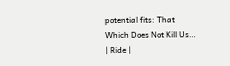potential fits: That Which Does Not Kill Us… | Ride |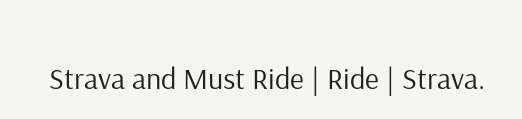Strava and Must Ride | Ride | Strava.